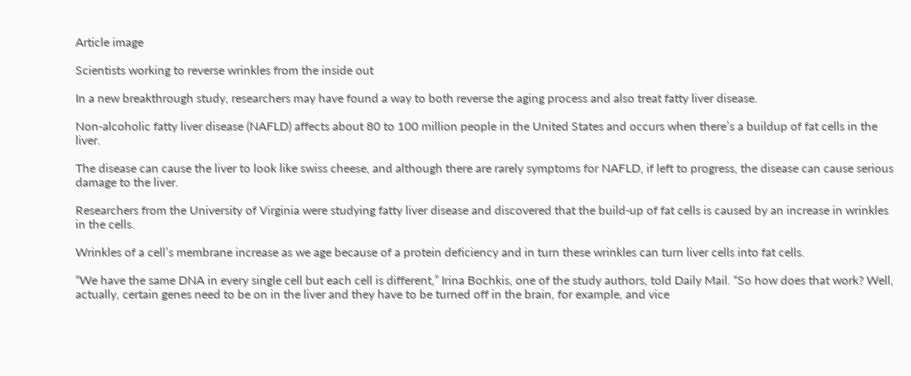Article image

Scientists working to reverse wrinkles from the inside out

In a new breakthrough study, researchers may have found a way to both reverse the aging process and also treat fatty liver disease.

Non-alcoholic fatty liver disease (NAFLD) affects about 80 to 100 million people in the United States and occurs when there’s a buildup of fat cells in the liver.

The disease can cause the liver to look like swiss cheese, and although there are rarely symptoms for NAFLD, if left to progress, the disease can cause serious damage to the liver.

Researchers from the University of Virginia were studying fatty liver disease and discovered that the build-up of fat cells is caused by an increase in wrinkles in the cells.

Wrinkles of a cell’s membrane increase as we age because of a protein deficiency and in turn these wrinkles can turn liver cells into fat cells.

“We have the same DNA in every single cell but each cell is different,” Irina Bochkis, one of the study authors, told Daily Mail. “So how does that work? Well, actually, certain genes need to be on in the liver and they have to be turned off in the brain, for example, and vice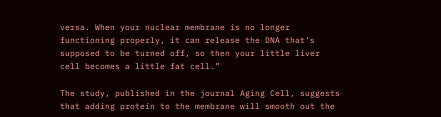versa. When your nuclear membrane is no longer functioning properly, it can release the DNA that’s supposed to be turned off, so then your little liver cell becomes a little fat cell.”

The study, published in the journal Aging Cell, suggests that adding protein to the membrane will smooth out the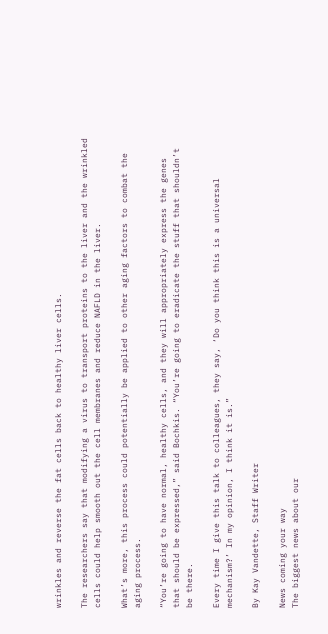wrinkles and reverse the fat cells back to healthy liver cells.

The researchers say that modifying a virus to transport proteins to the liver and the wrinkled cells could help smooth out the cell membranes and reduce NAFLD in the liver.

What’s more, this process could potentially be applied to other aging factors to combat the aging process.

“You’re going to have normal, healthy cells, and they will appropriately express the genes that should be expressed,” said Bochkis. “You’re going to eradicate the stuff that shouldn’t be there.

Every time I give this talk to colleagues, they say, ‘Do you think this is a universal mechanism?’ In my opinion, I think it is.”

By Kay Vandette, Staff Writer

News coming your way
The biggest news about our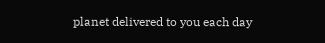planet delivered to you each day